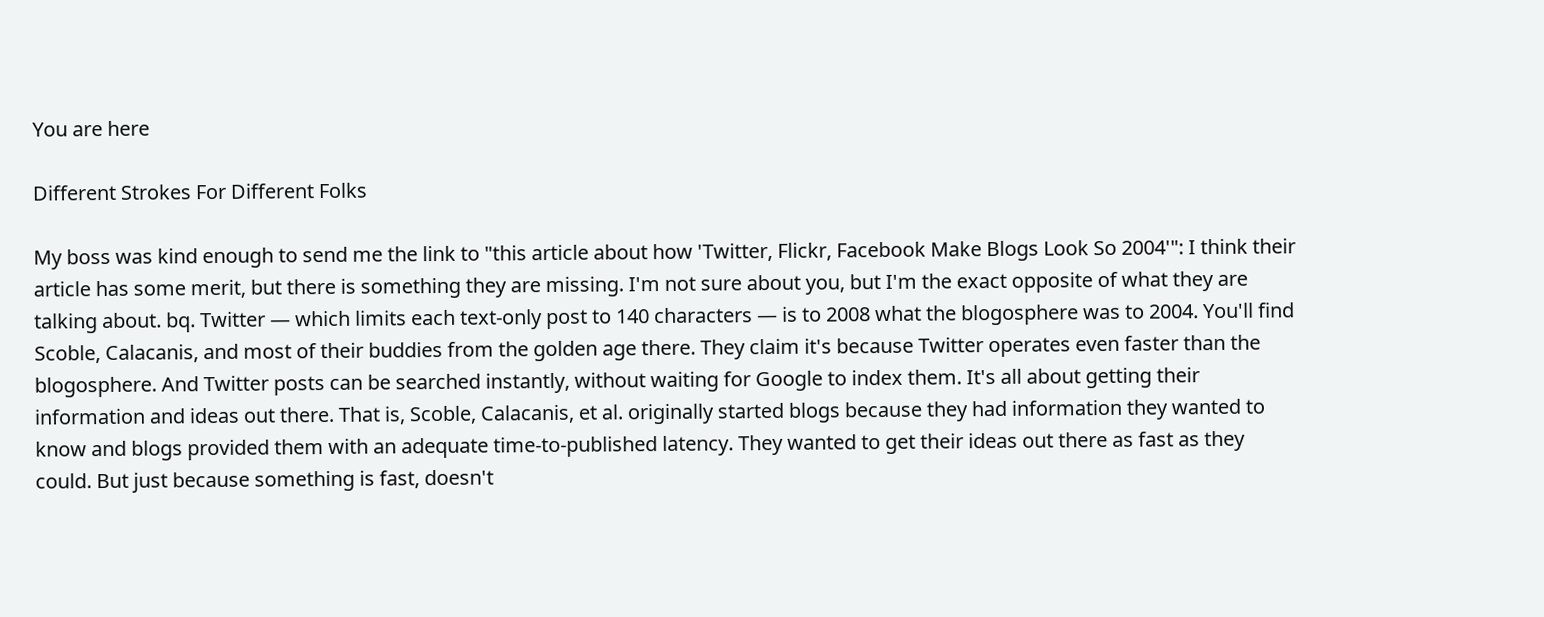You are here

Different Strokes For Different Folks

My boss was kind enough to send me the link to "this article about how 'Twitter, Flickr, Facebook Make Blogs Look So 2004'": I think their article has some merit, but there is something they are missing. I'm not sure about you, but I'm the exact opposite of what they are talking about. bq. Twitter — which limits each text-only post to 140 characters — is to 2008 what the blogosphere was to 2004. You'll find Scoble, Calacanis, and most of their buddies from the golden age there. They claim it's because Twitter operates even faster than the blogosphere. And Twitter posts can be searched instantly, without waiting for Google to index them. It's all about getting their information and ideas out there. That is, Scoble, Calacanis, et al. originally started blogs because they had information they wanted to know and blogs provided them with an adequate time-to-published latency. They wanted to get their ideas out there as fast as they could. But just because something is fast, doesn't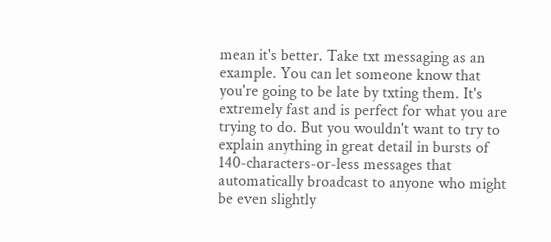mean it's better. Take txt messaging as an example. You can let someone know that you're going to be late by txting them. It's extremely fast and is perfect for what you are trying to do. But you wouldn't want to try to explain anything in great detail in bursts of 140-characters-or-less messages that automatically broadcast to anyone who might be even slightly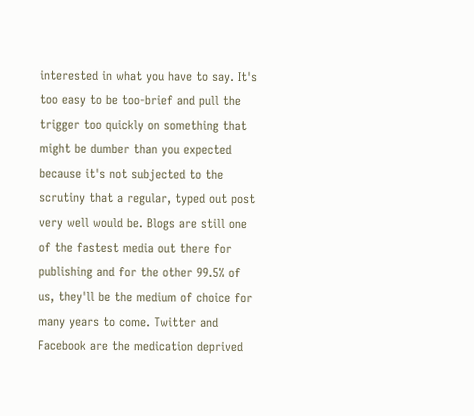interested in what you have to say. It's too easy to be too-brief and pull the trigger too quickly on something that might be dumber than you expected because it's not subjected to the scrutiny that a regular, typed out post very well would be. Blogs are still one of the fastest media out there for publishing and for the other 99.5% of us, they'll be the medium of choice for many years to come. Twitter and Facebook are the medication deprived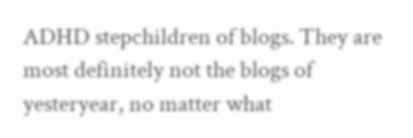ADHD stepchildren of blogs. They are most definitely not the blogs of yesteryear, no matter what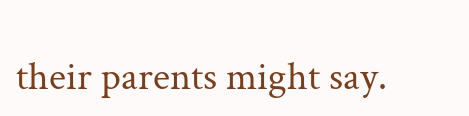their parents might say.